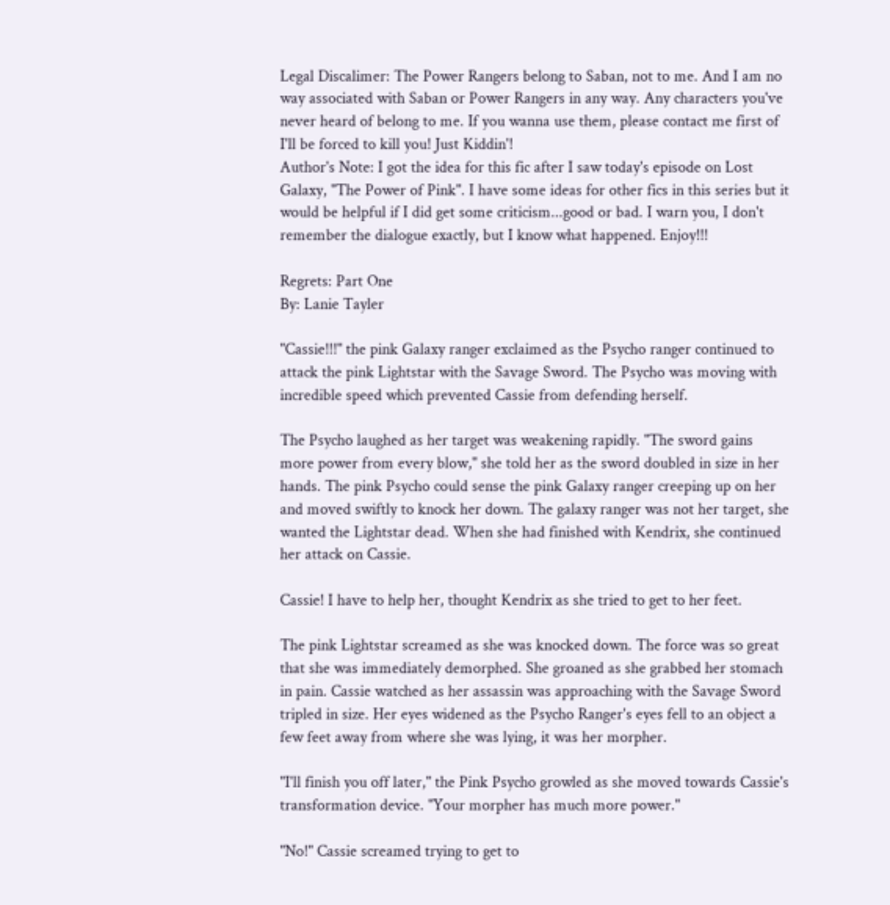Legal Discalimer: The Power Rangers belong to Saban, not to me. And I am no way associated with Saban or Power Rangers in any way. Any characters you've never heard of belong to me. If you wanna use them, please contact me first of I'll be forced to kill you! Just Kiddin'!
Author's Note: I got the idea for this fic after I saw today's episode on Lost Galaxy, "The Power of Pink". I have some ideas for other fics in this series but it would be helpful if I did get some criticism...good or bad. I warn you, I don't remember the dialogue exactly, but I know what happened. Enjoy!!!

Regrets: Part One
By: Lanie Tayler

"Cassie!!!" the pink Galaxy ranger exclaimed as the Psycho ranger continued to attack the pink Lightstar with the Savage Sword. The Psycho was moving with incredible speed which prevented Cassie from defending herself.

The Psycho laughed as her target was weakening rapidly. "The sword gains more power from every blow," she told her as the sword doubled in size in her hands. The pink Psycho could sense the pink Galaxy ranger creeping up on her and moved swiftly to knock her down. The galaxy ranger was not her target, she wanted the Lightstar dead. When she had finished with Kendrix, she continued her attack on Cassie.

Cassie! I have to help her, thought Kendrix as she tried to get to her feet.

The pink Lightstar screamed as she was knocked down. The force was so great that she was immediately demorphed. She groaned as she grabbed her stomach in pain. Cassie watched as her assassin was approaching with the Savage Sword tripled in size. Her eyes widened as the Psycho Ranger's eyes fell to an object a few feet away from where she was lying, it was her morpher.

"I'll finish you off later," the Pink Psycho growled as she moved towards Cassie's transformation device. "Your morpher has much more power."

"No!" Cassie screamed trying to get to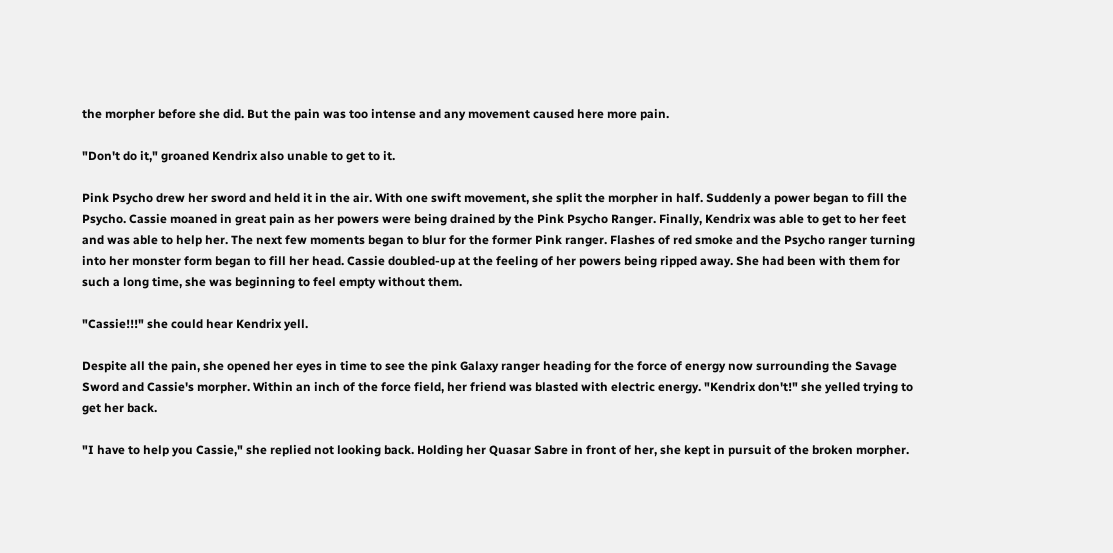the morpher before she did. But the pain was too intense and any movement caused here more pain.

"Don't do it," groaned Kendrix also unable to get to it.

Pink Psycho drew her sword and held it in the air. With one swift movement, she split the morpher in half. Suddenly a power began to fill the Psycho. Cassie moaned in great pain as her powers were being drained by the Pink Psycho Ranger. Finally, Kendrix was able to get to her feet and was able to help her. The next few moments began to blur for the former Pink ranger. Flashes of red smoke and the Psycho ranger turning into her monster form began to fill her head. Cassie doubled-up at the feeling of her powers being ripped away. She had been with them for such a long time, she was beginning to feel empty without them.

"Cassie!!!" she could hear Kendrix yell.

Despite all the pain, she opened her eyes in time to see the pink Galaxy ranger heading for the force of energy now surrounding the Savage Sword and Cassie's morpher. Within an inch of the force field, her friend was blasted with electric energy. "Kendrix don't!" she yelled trying to get her back.

"I have to help you Cassie," she replied not looking back. Holding her Quasar Sabre in front of her, she kept in pursuit of the broken morpher.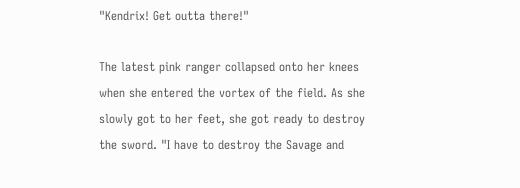"Kendrix! Get outta there!"

The latest pink ranger collapsed onto her knees when she entered the vortex of the field. As she slowly got to her feet, she got ready to destroy the sword. "I have to destroy the Savage and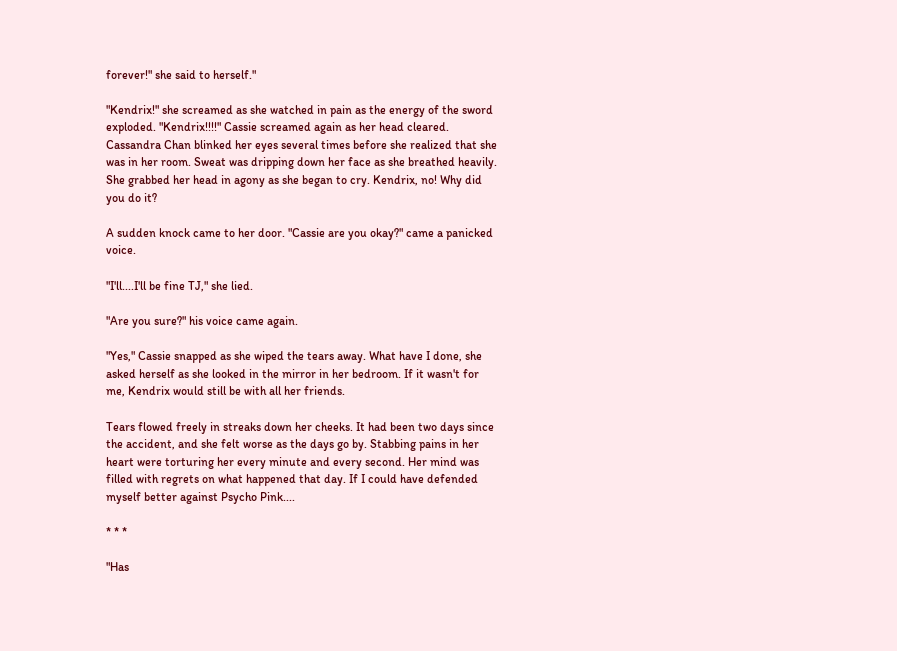forever!" she said to herself."

"Kendrix!" she screamed as she watched in pain as the energy of the sword exploded. "Kendrix!!!!" Cassie screamed again as her head cleared. Cassandra Chan blinked her eyes several times before she realized that she was in her room. Sweat was dripping down her face as she breathed heavily. She grabbed her head in agony as she began to cry. Kendrix, no! Why did you do it?

A sudden knock came to her door. "Cassie are you okay?" came a panicked voice.

"I'll....I'll be fine TJ," she lied.

"Are you sure?" his voice came again.

"Yes," Cassie snapped as she wiped the tears away. What have I done, she asked herself as she looked in the mirror in her bedroom. If it wasn't for me, Kendrix would still be with all her friends.

Tears flowed freely in streaks down her cheeks. It had been two days since the accident, and she felt worse as the days go by. Stabbing pains in her heart were torturing her every minute and every second. Her mind was filled with regrets on what happened that day. If I could have defended myself better against Psycho Pink....

* * *

"Has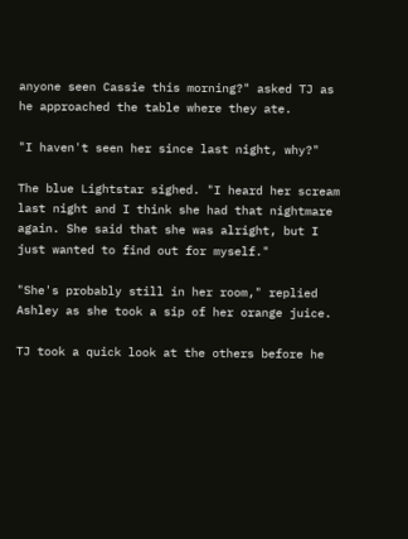anyone seen Cassie this morning?" asked TJ as he approached the table where they ate.

"I haven't seen her since last night, why?"

The blue Lightstar sighed. "I heard her scream last night and I think she had that nightmare again. She said that she was alright, but I just wanted to find out for myself."

"She's probably still in her room," replied Ashley as she took a sip of her orange juice.

TJ took a quick look at the others before he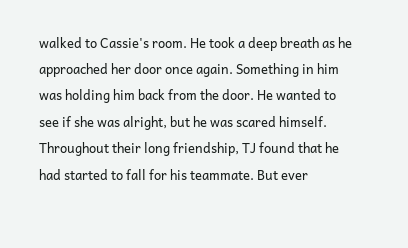walked to Cassie's room. He took a deep breath as he approached her door once again. Something in him was holding him back from the door. He wanted to see if she was alright, but he was scared himself. Throughout their long friendship, TJ found that he had started to fall for his teammate. But ever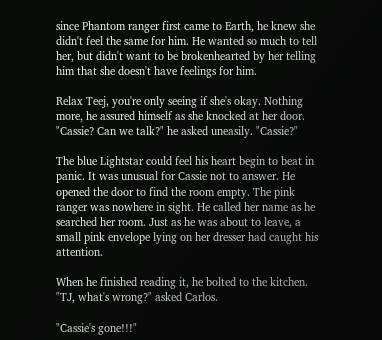since Phantom ranger first came to Earth, he knew she didn't feel the same for him. He wanted so much to tell her, but didn't want to be brokenhearted by her telling him that she doesn't have feelings for him.

Relax Teej, you're only seeing if she's okay. Nothing more, he assured himself as she knocked at her door. "Cassie? Can we talk?" he asked uneasily. "Cassie?"

The blue Lightstar could feel his heart begin to beat in panic. It was unusual for Cassie not to answer. He opened the door to find the room empty. The pink ranger was nowhere in sight. He called her name as he searched her room. Just as he was about to leave, a small pink envelope lying on her dresser had caught his attention.

When he finished reading it, he bolted to the kitchen. "TJ, what's wrong?" asked Carlos.

"Cassie's gone!!!"